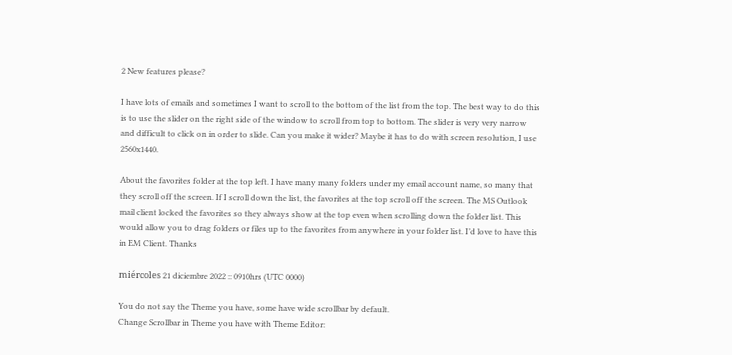2 New features please?

I have lots of emails and sometimes I want to scroll to the bottom of the list from the top. The best way to do this is to use the slider on the right side of the window to scroll from top to bottom. The slider is very very narrow and difficult to click on in order to slide. Can you make it wider? Maybe it has to do with screen resolution, I use 2560x1440.

About the favorites folder at the top left. I have many many folders under my email account name, so many that they scroll off the screen. If I scroll down the list, the favorites at the top scroll off the screen. The MS Outlook mail client locked the favorites so they always show at the top even when scrolling down the folder list. This would allow you to drag folders or files up to the favorites from anywhere in your folder list. I’d love to have this in EM Client. Thanks

miércoles 21 diciembre 2022 :: 0910hrs (UTC 0000)

You do not say the Theme you have, some have wide scrollbar by default.
Change Scrollbar in Theme you have with Theme Editor: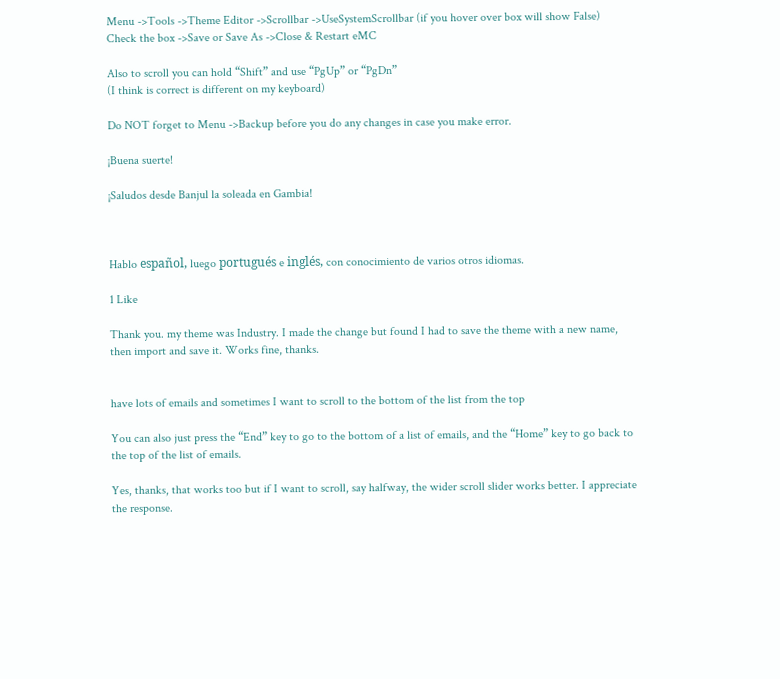Menu ->Tools ->Theme Editor ->Scrollbar ->UseSystemScrollbar (if you hover over box will show False) Check the box ->Save or Save As ->Close & Restart eMC

Also to scroll you can hold “Shift” and use “PgUp” or “PgDn”
(I think is correct is different on my keyboard)

Do NOT forget to Menu ->Backup before you do any changes in case you make error.

¡Buena suerte!

¡Saludos desde Banjul la soleada en Gambia!



Hablo español, luego portugués e inglés, con conocimiento de varios otros idiomas.

1 Like

Thank you. my theme was Industry. I made the change but found I had to save the theme with a new name, then import and save it. Works fine, thanks.


have lots of emails and sometimes I want to scroll to the bottom of the list from the top

You can also just press the “End” key to go to the bottom of a list of emails, and the “Home” key to go back to the top of the list of emails.

Yes, thanks, that works too but if I want to scroll, say halfway, the wider scroll slider works better. I appreciate the response.